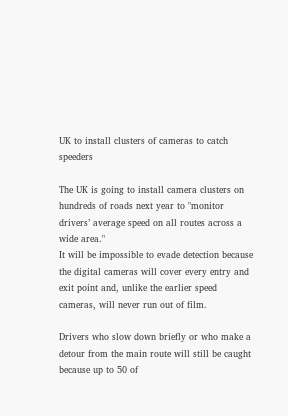UK to install clusters of cameras to catch speeders

The UK is going to install camera clusters on hundreds of roads next year to "monitor drivers’ average speed on all routes across a wide area."
It will be impossible to evade detection because the digital cameras will cover every entry and exit point and, unlike the earlier speed cameras, will never run out of film.

Drivers who slow down briefly or who make a detour from the main route will still be caught because up to 50 of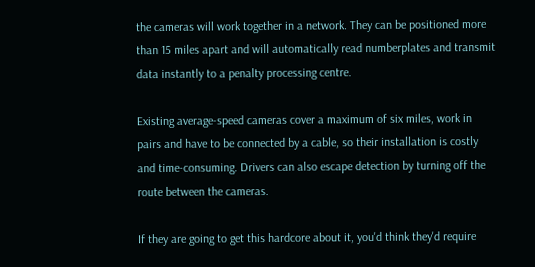the cameras will work together in a network. They can be positioned more than 15 miles apart and will automatically read numberplates and transmit data instantly to a penalty processing centre.

Existing average-speed cameras cover a maximum of six miles, work in pairs and have to be connected by a cable, so their installation is costly and time-consuming. Drivers can also escape detection by turning off the route between the cameras.

If they are going to get this hardcore about it, you'd think they'd require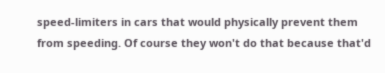speed-limiters in cars that would physically prevent them from speeding. Of course they won't do that because that'd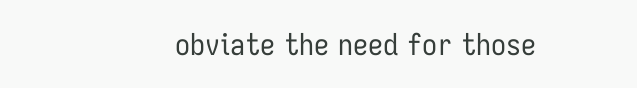obviate the need for those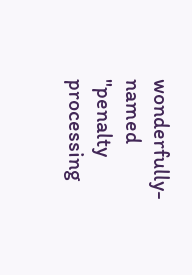wonderfully-named "penalty processing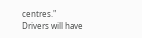centres."
Drivers will have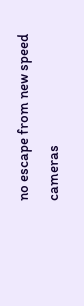no escape from new speed cameras